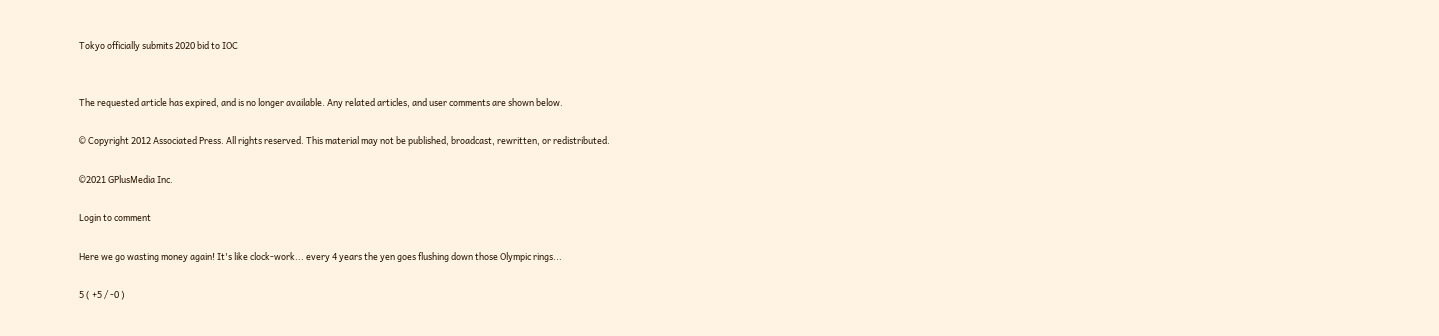Tokyo officially submits 2020 bid to IOC


The requested article has expired, and is no longer available. Any related articles, and user comments are shown below.

© Copyright 2012 Associated Press. All rights reserved. This material may not be published, broadcast, rewritten, or redistributed.

©2021 GPlusMedia Inc.

Login to comment

Here we go wasting money again! It's like clock-work... every 4 years the yen goes flushing down those Olympic rings...

5 ( +5 / -0 )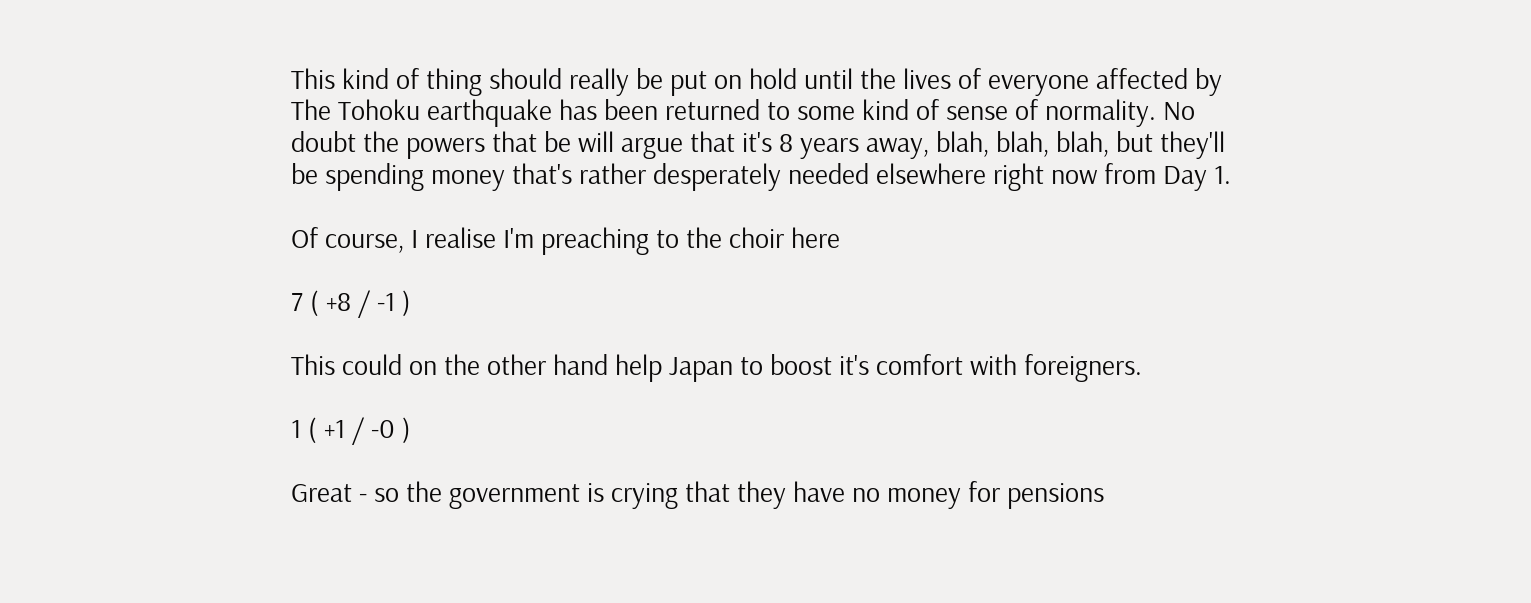This kind of thing should really be put on hold until the lives of everyone affected by The Tohoku earthquake has been returned to some kind of sense of normality. No doubt the powers that be will argue that it's 8 years away, blah, blah, blah, but they'll be spending money that's rather desperately needed elsewhere right now from Day 1.

Of course, I realise I'm preaching to the choir here

7 ( +8 / -1 )

This could on the other hand help Japan to boost it's comfort with foreigners.

1 ( +1 / -0 )

Great - so the government is crying that they have no money for pensions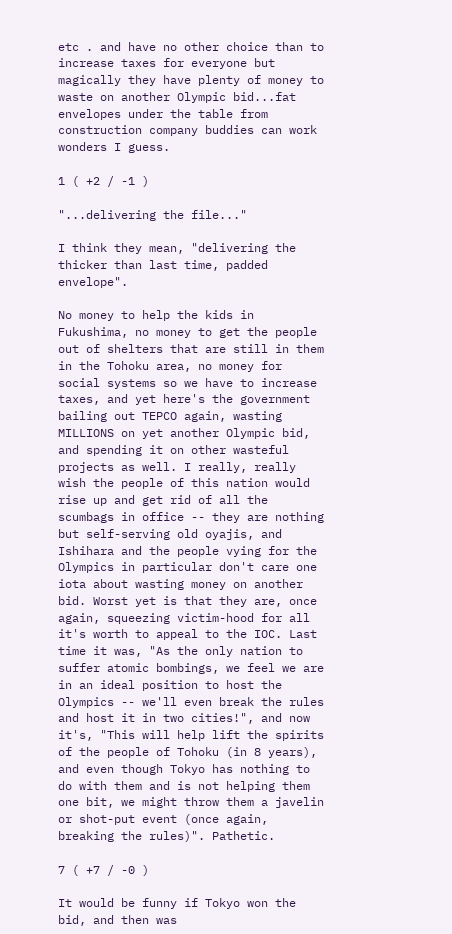etc . and have no other choice than to increase taxes for everyone but magically they have plenty of money to waste on another Olympic bid...fat envelopes under the table from construction company buddies can work wonders I guess.

1 ( +2 / -1 )

"...delivering the file..."

I think they mean, "delivering the thicker than last time, padded envelope".

No money to help the kids in Fukushima, no money to get the people out of shelters that are still in them in the Tohoku area, no money for social systems so we have to increase taxes, and yet here's the government bailing out TEPCO again, wasting MILLIONS on yet another Olympic bid, and spending it on other wasteful projects as well. I really, really wish the people of this nation would rise up and get rid of all the scumbags in office -- they are nothing but self-serving old oyajis, and Ishihara and the people vying for the Olympics in particular don't care one iota about wasting money on another bid. Worst yet is that they are, once again, squeezing victim-hood for all it's worth to appeal to the IOC. Last time it was, "As the only nation to suffer atomic bombings, we feel we are in an ideal position to host the Olympics -- we'll even break the rules and host it in two cities!", and now it's, "This will help lift the spirits of the people of Tohoku (in 8 years), and even though Tokyo has nothing to do with them and is not helping them one bit, we might throw them a javelin or shot-put event (once again, breaking the rules)". Pathetic.

7 ( +7 / -0 )

It would be funny if Tokyo won the bid, and then was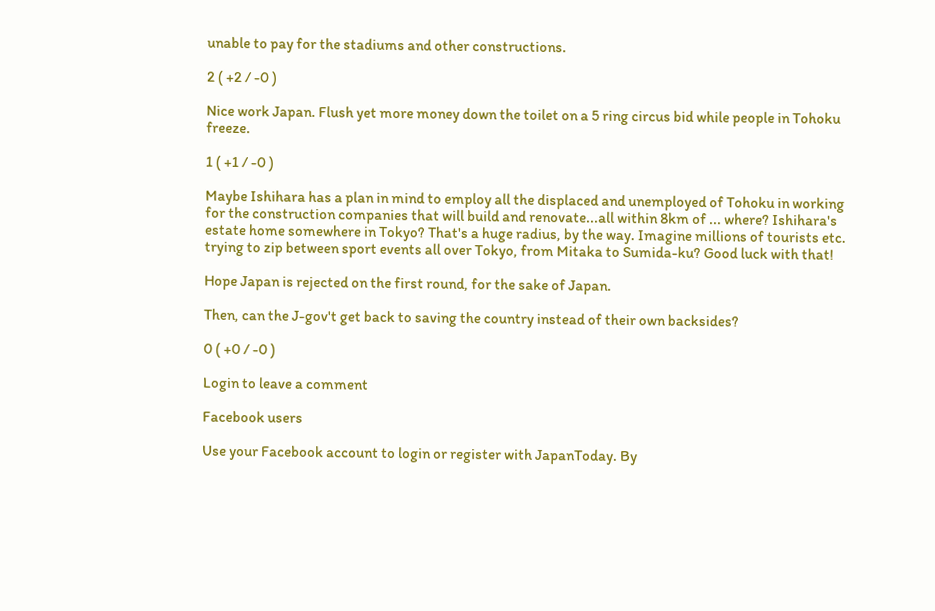unable to pay for the stadiums and other constructions.

2 ( +2 / -0 )

Nice work Japan. Flush yet more money down the toilet on a 5 ring circus bid while people in Tohoku freeze.

1 ( +1 / -0 )

Maybe Ishihara has a plan in mind to employ all the displaced and unemployed of Tohoku in working for the construction companies that will build and renovate...all within 8km of ... where? Ishihara's estate home somewhere in Tokyo? That's a huge radius, by the way. Imagine millions of tourists etc. trying to zip between sport events all over Tokyo, from Mitaka to Sumida-ku? Good luck with that!

Hope Japan is rejected on the first round, for the sake of Japan.

Then, can the J-gov't get back to saving the country instead of their own backsides?

0 ( +0 / -0 )

Login to leave a comment

Facebook users

Use your Facebook account to login or register with JapanToday. By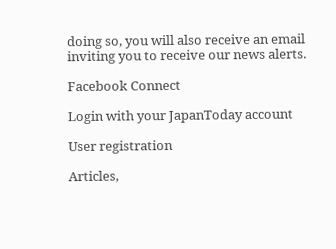doing so, you will also receive an email inviting you to receive our news alerts.

Facebook Connect

Login with your JapanToday account

User registration

Articles,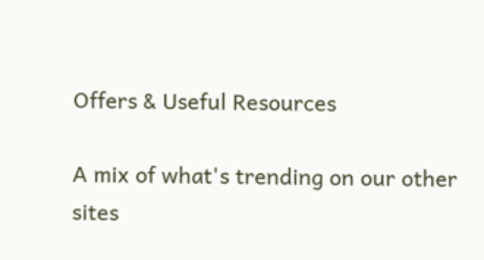Offers & Useful Resources

A mix of what's trending on our other sites